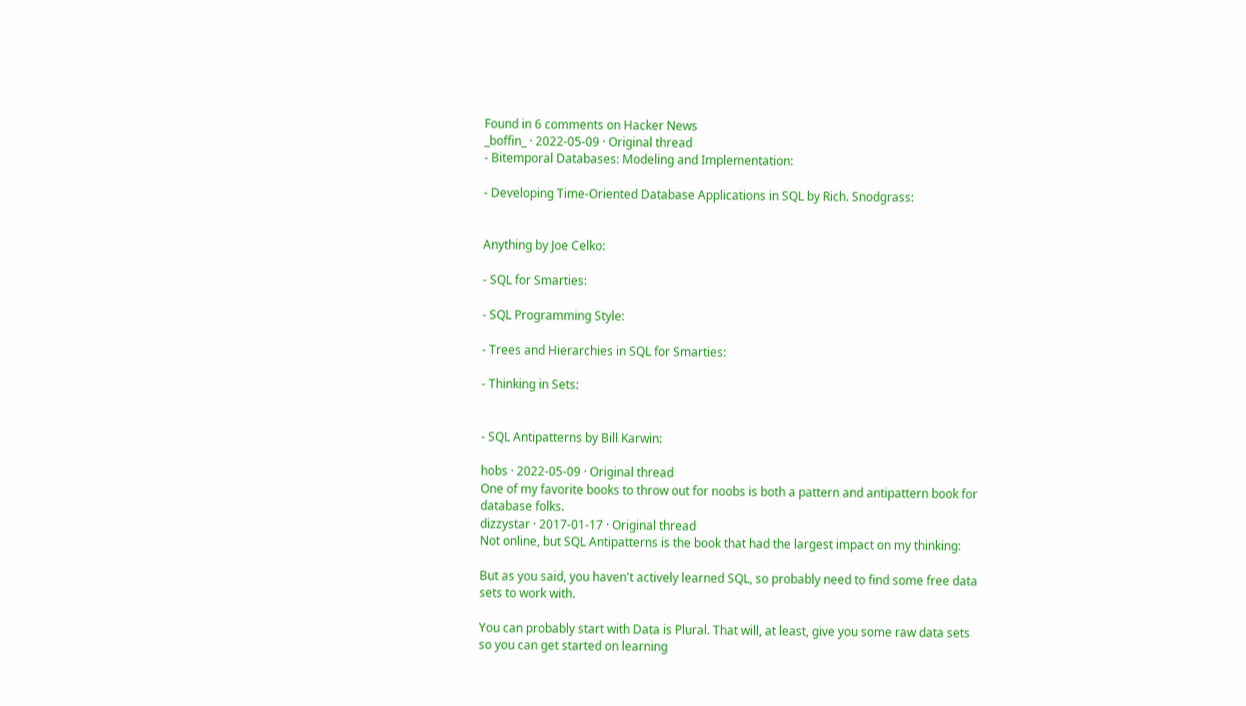Found in 6 comments on Hacker News
_boffin_ · 2022-05-09 · Original thread
- Bitemporal Databases: Modeling and Implementation:

- Developing Time-Oriented Database Applications in SQL by Rich. Snodgrass:


Anything by Joe Celko:

- SQL for Smarties:

- SQL Programming Style:

- Trees and Hierarchies in SQL for Smarties:

- Thinking in Sets:


- SQL Antipatterns by Bill Karwin:

hobs · 2022-05-09 · Original thread
One of my favorite books to throw out for noobs is both a pattern and antipattern book for database folks.
dizzystar · 2017-01-17 · Original thread
Not online, but SQL Antipatterns is the book that had the largest impact on my thinking:

But as you said, you haven't actively learned SQL, so probably need to find some free data sets to work with.

You can probably start with Data is Plural. That will, at least, give you some raw data sets so you can get started on learning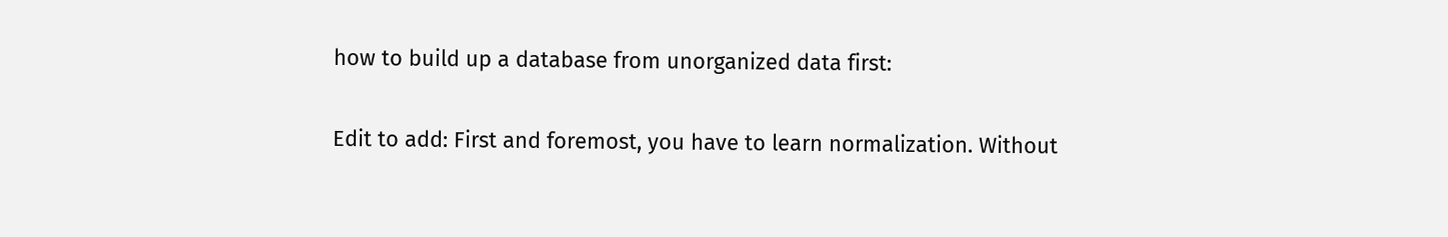how to build up a database from unorganized data first:

Edit to add: First and foremost, you have to learn normalization. Without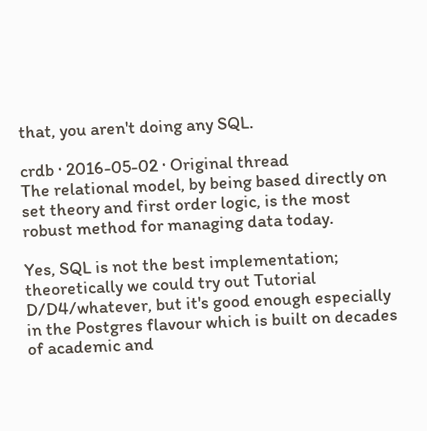that, you aren't doing any SQL.

crdb · 2016-05-02 · Original thread
The relational model, by being based directly on set theory and first order logic, is the most robust method for managing data today.

Yes, SQL is not the best implementation; theoretically we could try out Tutorial D/D4/whatever, but it's good enough especially in the Postgres flavour which is built on decades of academic and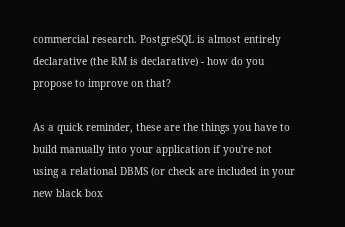commercial research. PostgreSQL is almost entirely declarative (the RM is declarative) - how do you propose to improve on that?

As a quick reminder, these are the things you have to build manually into your application if you're not using a relational DBMS (or check are included in your new black box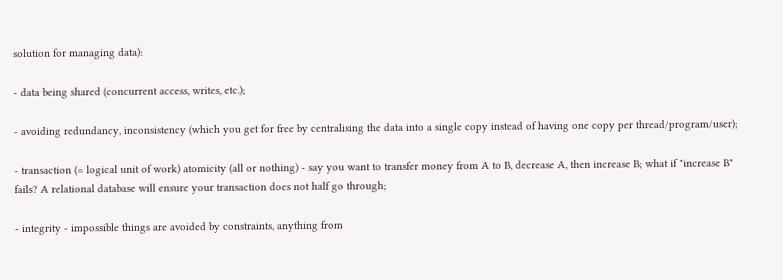solution for managing data):

- data being shared (concurrent access, writes, etc.);

- avoiding redundancy, inconsistency (which you get for free by centralising the data into a single copy instead of having one copy per thread/program/user);

- transaction (= logical unit of work) atomicity (all or nothing) - say you want to transfer money from A to B, decrease A, then increase B; what if "increase B" fails? A relational database will ensure your transaction does not half go through;

- integrity - impossible things are avoided by constraints, anything from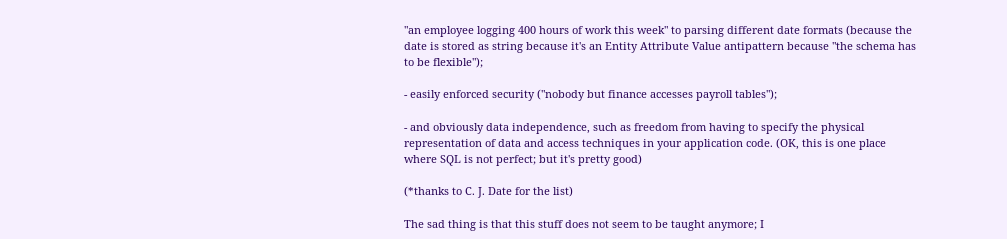"an employee logging 400 hours of work this week" to parsing different date formats (because the date is stored as string because it's an Entity Attribute Value antipattern because "the schema has to be flexible");

- easily enforced security ("nobody but finance accesses payroll tables");

- and obviously data independence, such as freedom from having to specify the physical representation of data and access techniques in your application code. (OK, this is one place where SQL is not perfect; but it's pretty good)

(*thanks to C. J. Date for the list)

The sad thing is that this stuff does not seem to be taught anymore; I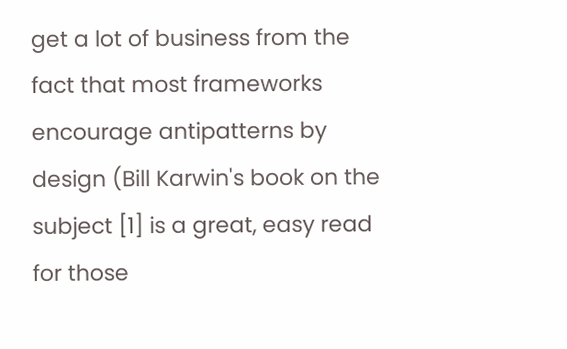get a lot of business from the fact that most frameworks encourage antipatterns by design (Bill Karwin's book on the subject [1] is a great, easy read for those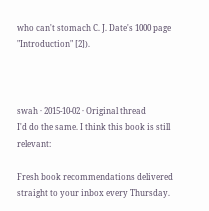who can't stomach C. J. Date's 1000 page "Introduction" [2]).



swah · 2015-10-02 · Original thread
I'd do the same. I think this book is still relevant:

Fresh book recommendations delivered straight to your inbox every Thursday.